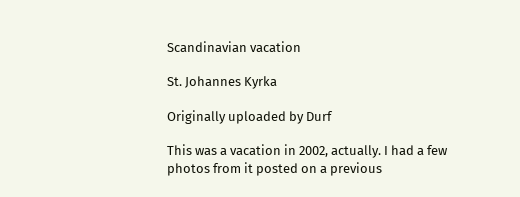Scandinavian vacation

St. Johannes Kyrka

Originally uploaded by Durf

This was a vacation in 2002, actually. I had a few photos from it posted on a previous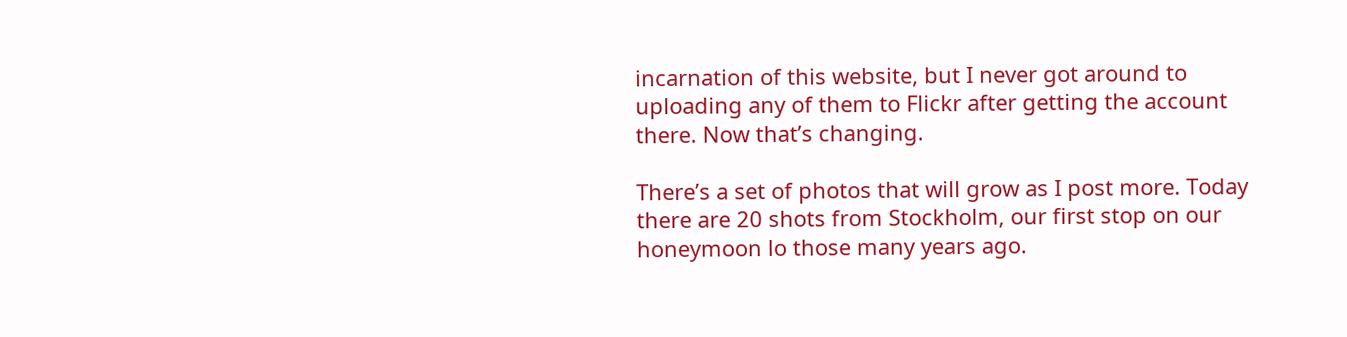incarnation of this website, but I never got around to uploading any of them to Flickr after getting the account there. Now that’s changing.

There’s a set of photos that will grow as I post more. Today there are 20 shots from Stockholm, our first stop on our honeymoon lo those many years ago.